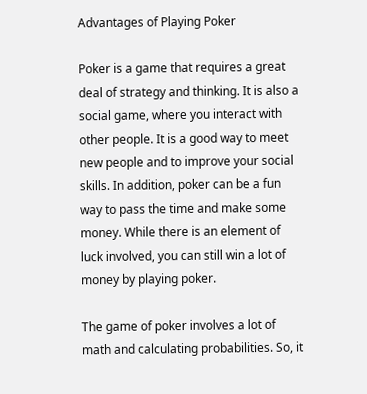Advantages of Playing Poker

Poker is a game that requires a great deal of strategy and thinking. It is also a social game, where you interact with other people. It is a good way to meet new people and to improve your social skills. In addition, poker can be a fun way to pass the time and make some money. While there is an element of luck involved, you can still win a lot of money by playing poker.

The game of poker involves a lot of math and calculating probabilities. So, it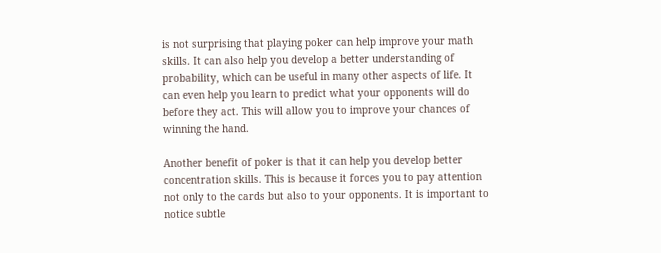is not surprising that playing poker can help improve your math skills. It can also help you develop a better understanding of probability, which can be useful in many other aspects of life. It can even help you learn to predict what your opponents will do before they act. This will allow you to improve your chances of winning the hand.

Another benefit of poker is that it can help you develop better concentration skills. This is because it forces you to pay attention not only to the cards but also to your opponents. It is important to notice subtle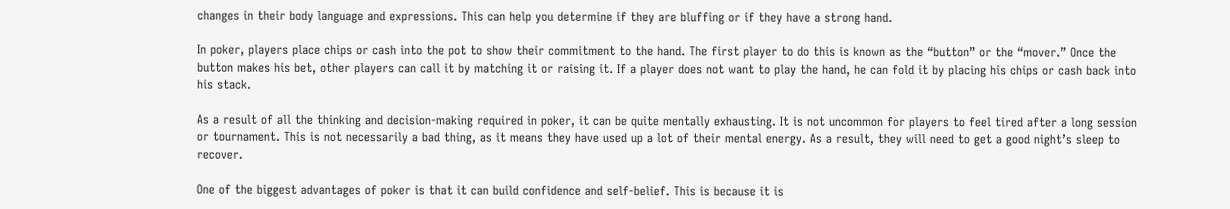changes in their body language and expressions. This can help you determine if they are bluffing or if they have a strong hand.

In poker, players place chips or cash into the pot to show their commitment to the hand. The first player to do this is known as the “button” or the “mover.” Once the button makes his bet, other players can call it by matching it or raising it. If a player does not want to play the hand, he can fold it by placing his chips or cash back into his stack.

As a result of all the thinking and decision-making required in poker, it can be quite mentally exhausting. It is not uncommon for players to feel tired after a long session or tournament. This is not necessarily a bad thing, as it means they have used up a lot of their mental energy. As a result, they will need to get a good night’s sleep to recover.

One of the biggest advantages of poker is that it can build confidence and self-belief. This is because it is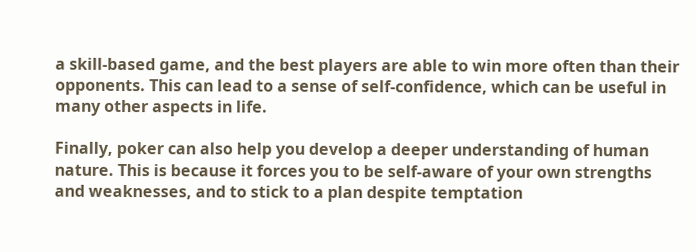a skill-based game, and the best players are able to win more often than their opponents. This can lead to a sense of self-confidence, which can be useful in many other aspects in life.

Finally, poker can also help you develop a deeper understanding of human nature. This is because it forces you to be self-aware of your own strengths and weaknesses, and to stick to a plan despite temptation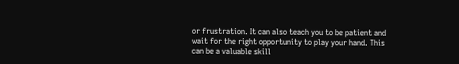or frustration. It can also teach you to be patient and wait for the right opportunity to play your hand. This can be a valuable skill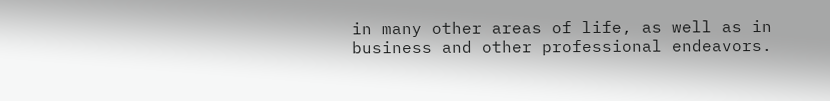in many other areas of life, as well as in business and other professional endeavors.